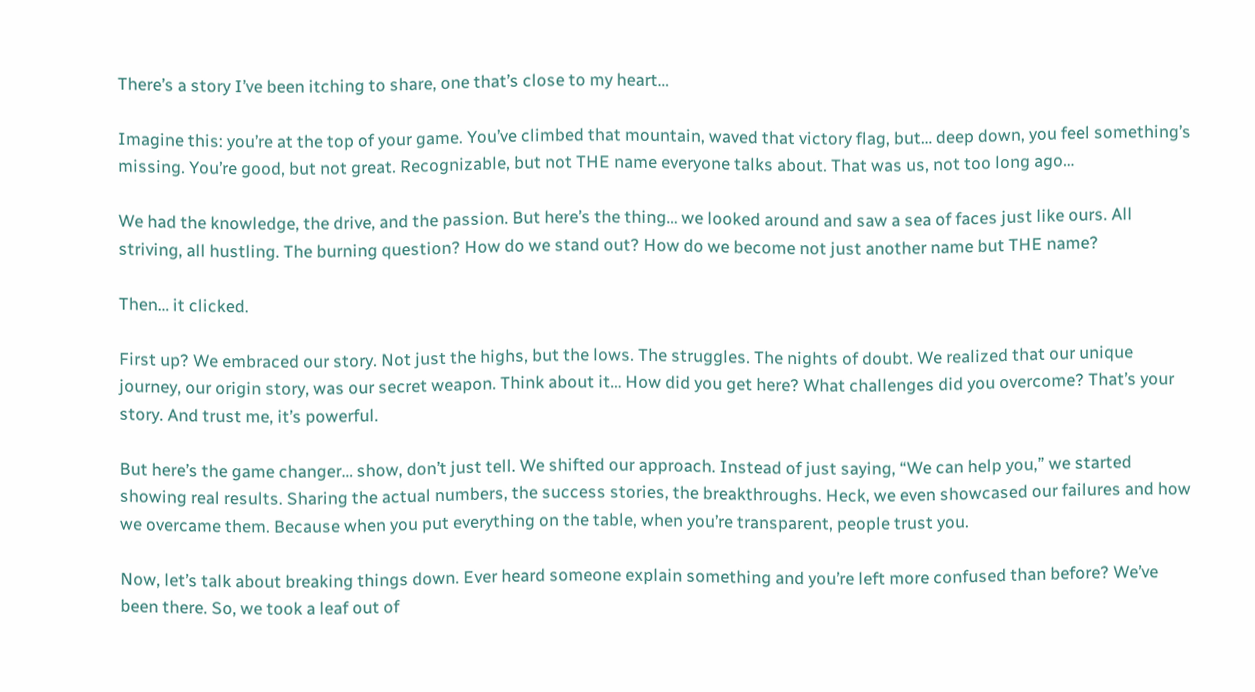There’s a story I’ve been itching to share, one that’s close to my heart…

Imagine this: you’re at the top of your game. You’ve climbed that mountain, waved that victory flag, but… deep down, you feel something’s missing. You’re good, but not great. Recognizable, but not THE name everyone talks about. That was us, not too long ago…

We had the knowledge, the drive, and the passion. But here’s the thing… we looked around and saw a sea of faces just like ours. All striving, all hustling. The burning question? How do we stand out? How do we become not just another name but THE name?

Then… it clicked.

First up? We embraced our story. Not just the highs, but the lows. The struggles. The nights of doubt. We realized that our unique journey, our origin story, was our secret weapon. Think about it… How did you get here? What challenges did you overcome? That’s your story. And trust me, it’s powerful.

But here’s the game changer… show, don’t just tell. We shifted our approach. Instead of just saying, “We can help you,” we started showing real results. Sharing the actual numbers, the success stories, the breakthroughs. Heck, we even showcased our failures and how we overcame them. Because when you put everything on the table, when you’re transparent, people trust you.

Now, let’s talk about breaking things down. Ever heard someone explain something and you’re left more confused than before? We’ve been there. So, we took a leaf out of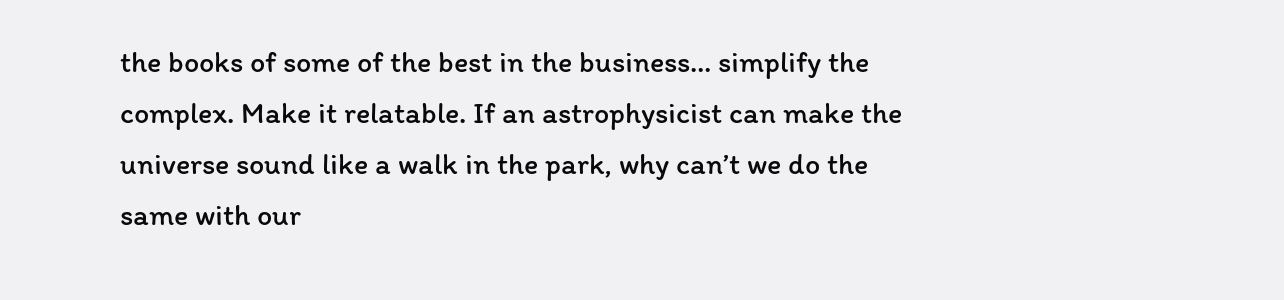the books of some of the best in the business… simplify the complex. Make it relatable. If an astrophysicist can make the universe sound like a walk in the park, why can’t we do the same with our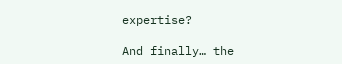expertise?

And finally… the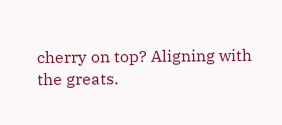cherry on top? Aligning with the greats.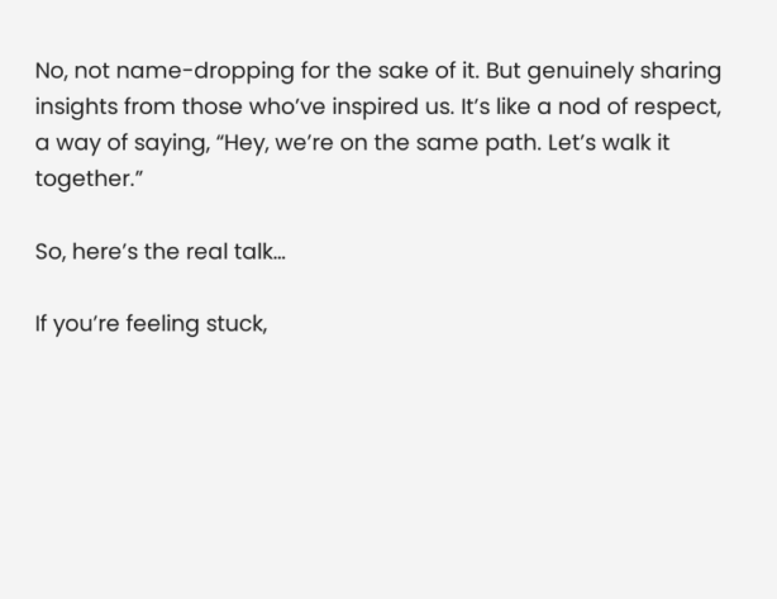No, not name-dropping for the sake of it. But genuinely sharing insights from those who’ve inspired us. It’s like a nod of respect, a way of saying, “Hey, we’re on the same path. Let’s walk it together.”

So, here’s the real talk…

If you’re feeling stuck,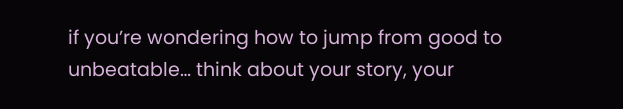if you’re wondering how to jump from good to unbeatable… think about your story, your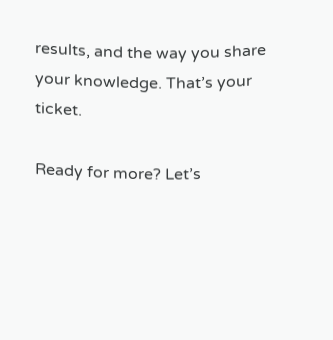results, and the way you share your knowledge. That’s your ticket.

Ready for more? Let’s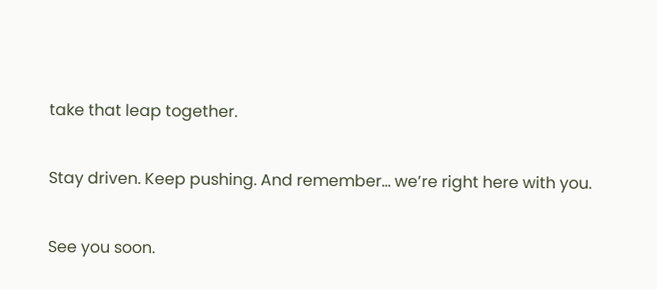take that leap together.

Stay driven. Keep pushing. And remember… we’re right here with you.

See you soon.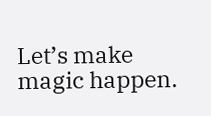Let’s make magic happen.